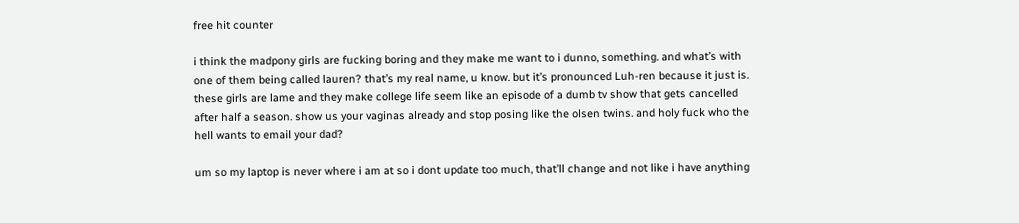free hit counter

i think the madpony girls are fucking boring and they make me want to i dunno, something. and what’s with one of them being called lauren? that’s my real name, u know. but it’s pronounced Luh-ren because it just is. these girls are lame and they make college life seem like an episode of a dumb tv show that gets cancelled after half a season. show us your vaginas already and stop posing like the olsen twins. and holy fuck who the hell wants to email your dad?

um so my laptop is never where i am at so i dont update too much, that’ll change and not like i have anything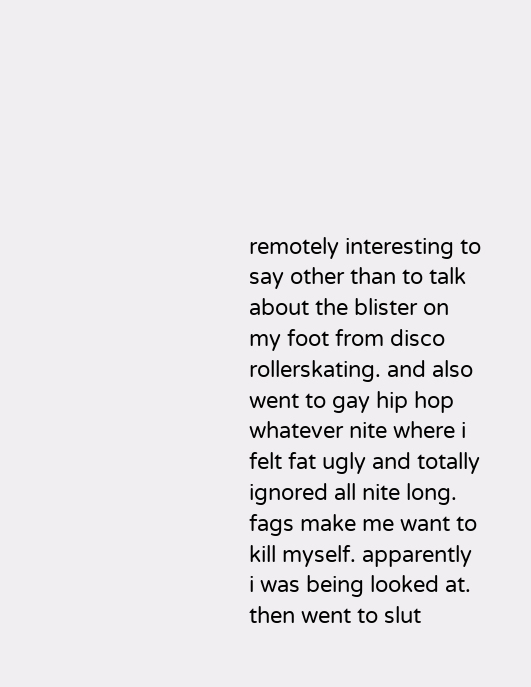remotely interesting to say other than to talk about the blister on my foot from disco rollerskating. and also went to gay hip hop whatever nite where i felt fat ugly and totally ignored all nite long. fags make me want to kill myself. apparently i was being looked at. then went to slut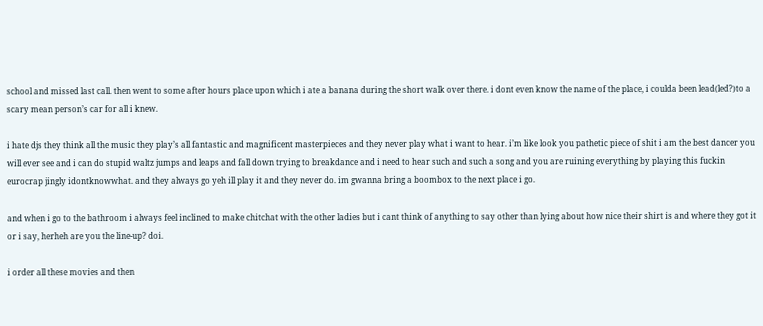school and missed last call. then went to some after hours place upon which i ate a banana during the short walk over there. i dont even know the name of the place, i coulda been lead(led?)to a scary mean person’s car for all i knew.

i hate djs they think all the music they play’s all fantastic and magnificent masterpieces and they never play what i want to hear. i’m like look you pathetic piece of shit i am the best dancer you will ever see and i can do stupid waltz jumps and leaps and fall down trying to breakdance and i need to hear such and such a song and you are ruining everything by playing this fuckin eurocrap jingly idontknowwhat. and they always go yeh ill play it and they never do. im gwanna bring a boombox to the next place i go.

and when i go to the bathroom i always feel inclined to make chitchat with the other ladies but i cant think of anything to say other than lying about how nice their shirt is and where they got it or i say, herheh are you the line-up? doi.

i order all these movies and then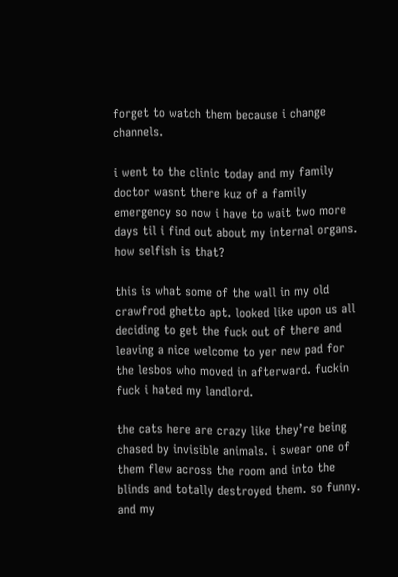forget to watch them because i change channels.

i went to the clinic today and my family doctor wasnt there kuz of a family emergency so now i have to wait two more days til i find out about my internal organs. how selfish is that?

this is what some of the wall in my old crawfrod ghetto apt. looked like upon us all deciding to get the fuck out of there and leaving a nice welcome to yer new pad for the lesbos who moved in afterward. fuckin fuck i hated my landlord.

the cats here are crazy like they’re being chased by invisible animals. i swear one of them flew across the room and into the blinds and totally destroyed them. so funny. and my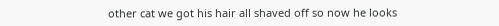other cat we got his hair all shaved off so now he looks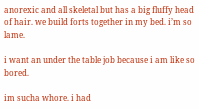anorexic and all skeletal but has a big fluffy head of hair. we build forts together in my bed. i’m so lame.

i want an under the table job because i am like so bored.

im sucha whore. i had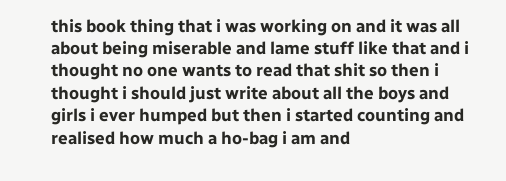this book thing that i was working on and it was all about being miserable and lame stuff like that and i thought no one wants to read that shit so then i thought i should just write about all the boys and girls i ever humped but then i started counting and realised how much a ho-bag i am and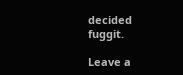decided fuggit.

Leave a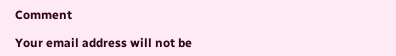Comment

Your email address will not be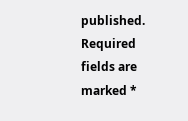published. Required fields are marked *